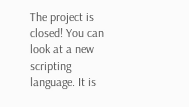The project is closed! You can look at a new scripting language. It is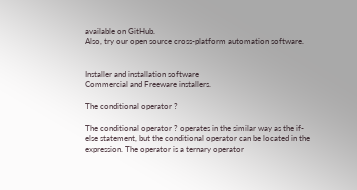available on GitHub.
Also, try our open source cross-platform automation software.


Installer and installation software
Commercial and Freeware installers.

The conditional operator ?

The conditional operator ? operates in the similar way as the if-else statement, but the conditional operator can be located in the expression. The operator is a ternary operator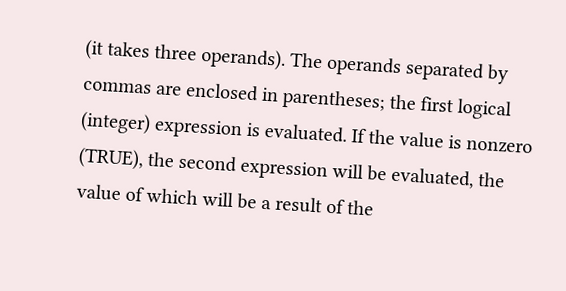(it takes three operands). The operands separated by commas are enclosed in parentheses; the first logical (integer) expression is evaluated. If the value is nonzero (TRUE), the second expression will be evaluated, the value of which will be a result of the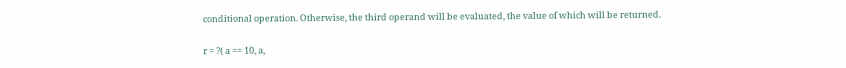conditional operation. Otherwise, the third operand will be evaluated, the value of which will be returned.

r = ?( a == 10, a,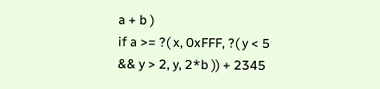a + b )
if a >= ?( x, 0xFFF, ?( y < 5 && y > 2, y, 2*b )) + 2345